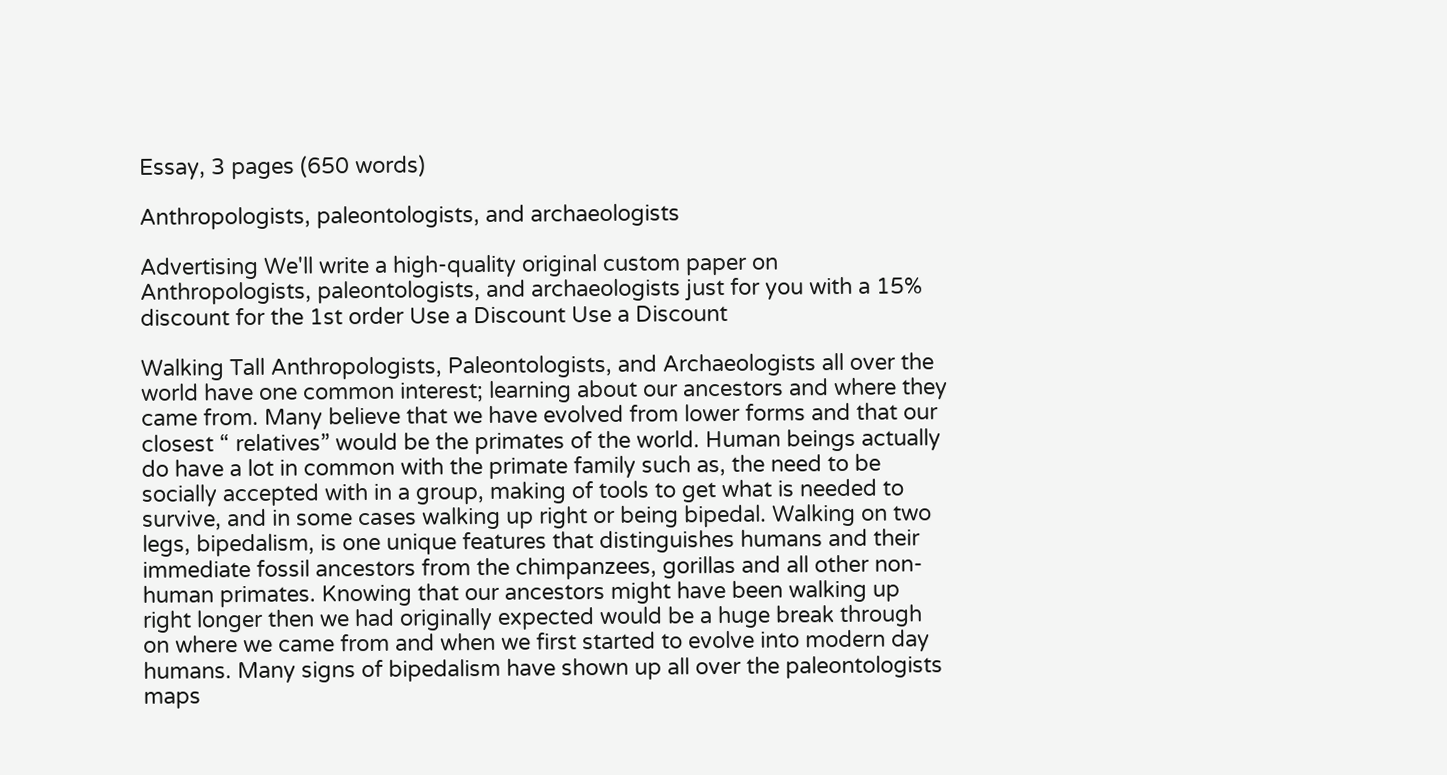Essay, 3 pages (650 words)

Anthropologists, paleontologists, and archaeologists

Advertising We'll write a high-quality original custom paper on Anthropologists, paleontologists, and archaeologists just for you with a 15% discount for the 1st order Use a Discount Use a Discount

Walking Tall Anthropologists, Paleontologists, and Archaeologists all over the world have one common interest; learning about our ancestors and where they came from. Many believe that we have evolved from lower forms and that our closest “ relatives” would be the primates of the world. Human beings actually do have a lot in common with the primate family such as, the need to be socially accepted with in a group, making of tools to get what is needed to survive, and in some cases walking up right or being bipedal. Walking on two legs, bipedalism, is one unique features that distinguishes humans and their immediate fossil ancestors from the chimpanzees, gorillas and all other non-human primates. Knowing that our ancestors might have been walking up right longer then we had originally expected would be a huge break through on where we came from and when we first started to evolve into modern day humans. Many signs of bipedalism have shown up all over the paleontologists maps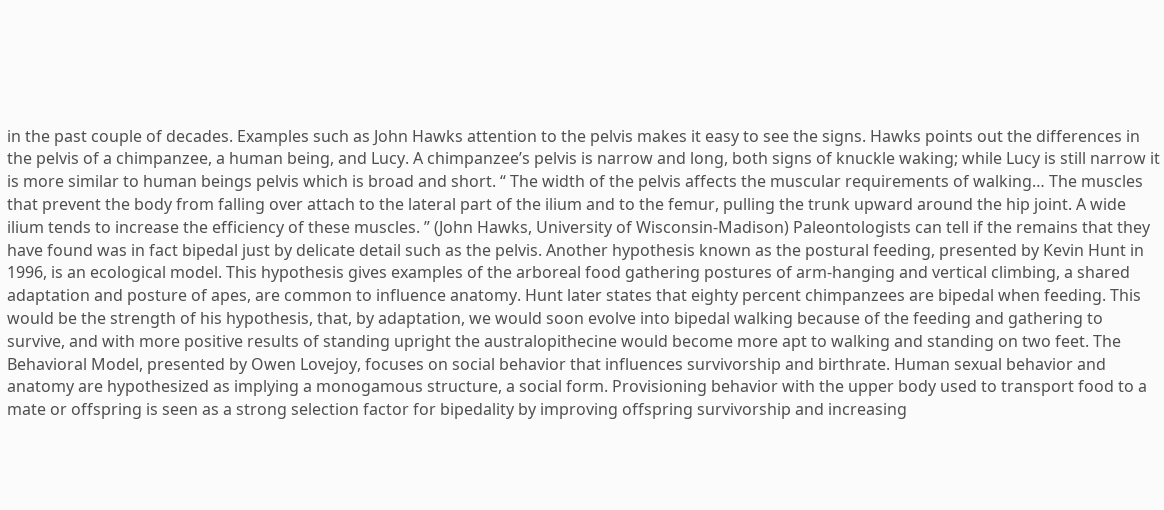in the past couple of decades. Examples such as John Hawks attention to the pelvis makes it easy to see the signs. Hawks points out the differences in the pelvis of a chimpanzee, a human being, and Lucy. A chimpanzee’s pelvis is narrow and long, both signs of knuckle waking; while Lucy is still narrow it is more similar to human beings pelvis which is broad and short. “ The width of the pelvis affects the muscular requirements of walking… The muscles that prevent the body from falling over attach to the lateral part of the ilium and to the femur, pulling the trunk upward around the hip joint. A wide ilium tends to increase the efficiency of these muscles. ” (John Hawks, University of Wisconsin-Madison) Paleontologists can tell if the remains that they have found was in fact bipedal just by delicate detail such as the pelvis. Another hypothesis known as the postural feeding, presented by Kevin Hunt in 1996, is an ecological model. This hypothesis gives examples of the arboreal food gathering postures of arm-hanging and vertical climbing, a shared adaptation and posture of apes, are common to influence anatomy. Hunt later states that eighty percent chimpanzees are bipedal when feeding. This would be the strength of his hypothesis, that, by adaptation, we would soon evolve into bipedal walking because of the feeding and gathering to survive, and with more positive results of standing upright the australopithecine would become more apt to walking and standing on two feet. The Behavioral Model, presented by Owen Lovejoy, focuses on social behavior that influences survivorship and birthrate. Human sexual behavior and anatomy are hypothesized as implying a monogamous structure, a social form. Provisioning behavior with the upper body used to transport food to a mate or offspring is seen as a strong selection factor for bipedality by improving offspring survivorship and increasing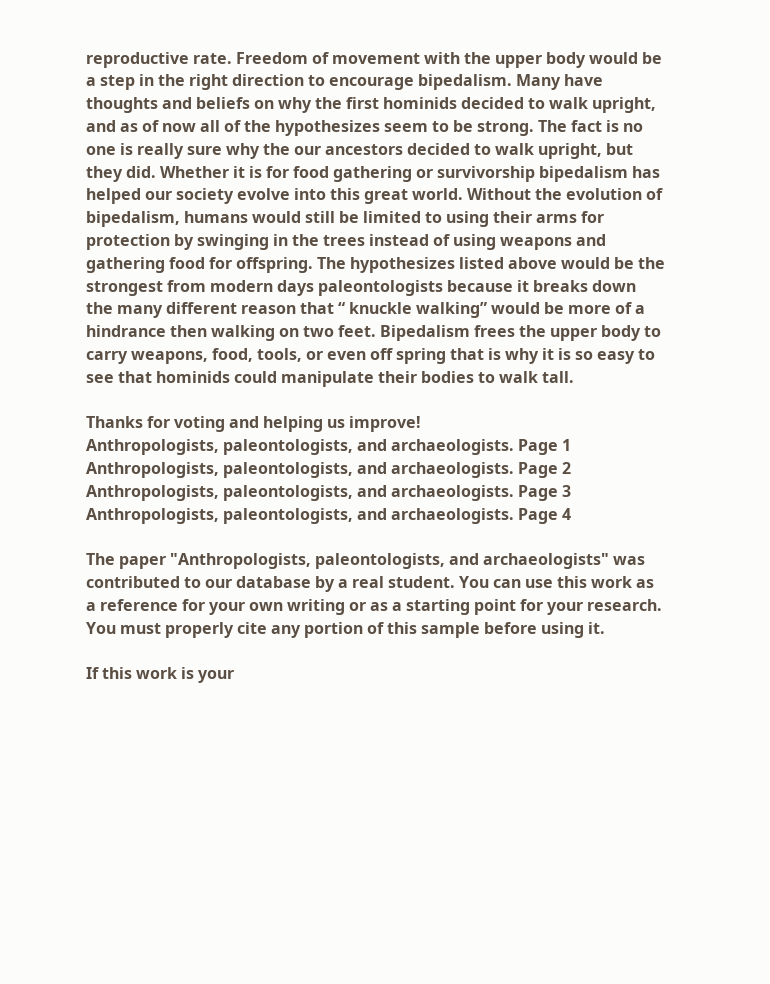reproductive rate. Freedom of movement with the upper body would be a step in the right direction to encourage bipedalism. Many have thoughts and beliefs on why the first hominids decided to walk upright, and as of now all of the hypothesizes seem to be strong. The fact is no one is really sure why the our ancestors decided to walk upright, but they did. Whether it is for food gathering or survivorship bipedalism has helped our society evolve into this great world. Without the evolution of bipedalism, humans would still be limited to using their arms for protection by swinging in the trees instead of using weapons and gathering food for offspring. The hypothesizes listed above would be the strongest from modern days paleontologists because it breaks down the many different reason that “ knuckle walking” would be more of a hindrance then walking on two feet. Bipedalism frees the upper body to carry weapons, food, tools, or even off spring that is why it is so easy to see that hominids could manipulate their bodies to walk tall.

Thanks for voting and helping us improve!
Anthropologists, paleontologists, and archaeologists. Page 1
Anthropologists, paleontologists, and archaeologists. Page 2
Anthropologists, paleontologists, and archaeologists. Page 3
Anthropologists, paleontologists, and archaeologists. Page 4

The paper "Anthropologists, paleontologists, and archaeologists" was contributed to our database by a real student. You can use this work as a reference for your own writing or as a starting point for your research. You must properly cite any portion of this sample before using it.

If this work is your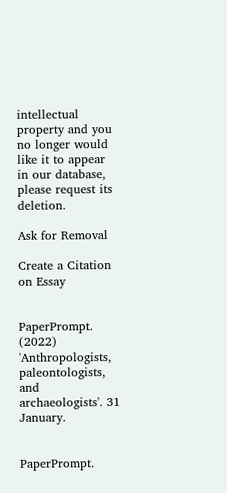intellectual property and you no longer would like it to appear in our database, please request its deletion.

Ask for Removal

Create a Citation on Essay


PaperPrompt. (2022) 'Anthropologists, paleontologists, and archaeologists'. 31 January.


PaperPrompt.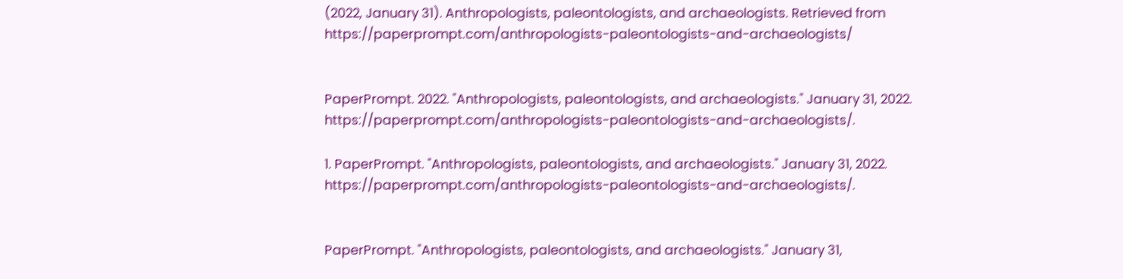(2022, January 31). Anthropologists, paleontologists, and archaeologists. Retrieved from https://paperprompt.com/anthropologists-paleontologists-and-archaeologists/


PaperPrompt. 2022. "Anthropologists, paleontologists, and archaeologists." January 31, 2022. https://paperprompt.com/anthropologists-paleontologists-and-archaeologists/.

1. PaperPrompt. "Anthropologists, paleontologists, and archaeologists." January 31, 2022. https://paperprompt.com/anthropologists-paleontologists-and-archaeologists/.


PaperPrompt. "Anthropologists, paleontologists, and archaeologists." January 31,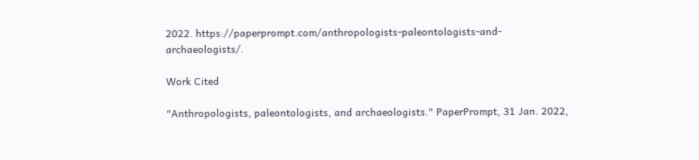2022. https://paperprompt.com/anthropologists-paleontologists-and-archaeologists/.

Work Cited

"Anthropologists, paleontologists, and archaeologists." PaperPrompt, 31 Jan. 2022,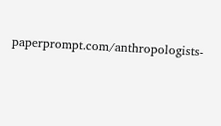paperprompt.com/anthropologists-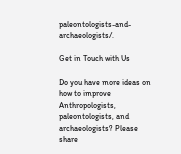paleontologists-and-archaeologists/.

Get in Touch with Us

Do you have more ideas on how to improve Anthropologists, paleontologists, and archaeologists? Please share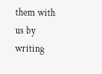them with us by writing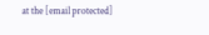at the [email protected]